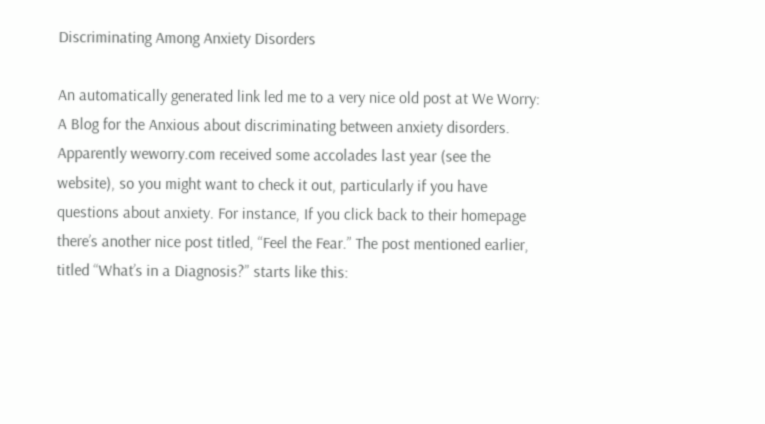Discriminating Among Anxiety Disorders

An automatically generated link led me to a very nice old post at We Worry: A Blog for the Anxious about discriminating between anxiety disorders. Apparently weworry.com received some accolades last year (see the website), so you might want to check it out, particularly if you have questions about anxiety. For instance, If you click back to their homepage there’s another nice post titled, “Feel the Fear.” The post mentioned earlier, titled “What’s in a Diagnosis?” starts like this: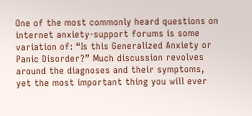One of the most commonly heard questions on internet anxiety-support forums is some variation of: “Is this Generalized Anxiety or Panic Disorder?” Much discussion revolves around the diagnoses and their symptoms, yet the most important thing you will ever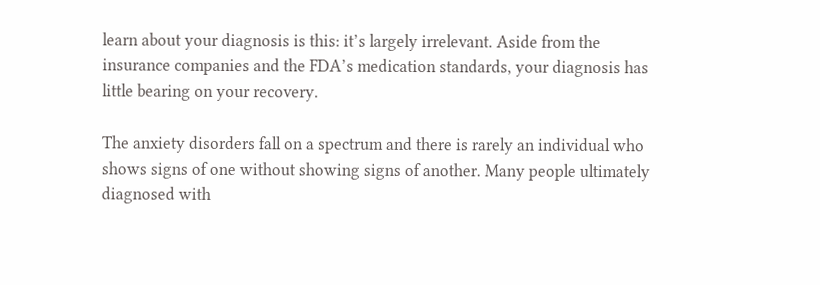learn about your diagnosis is this: it’s largely irrelevant. Aside from the insurance companies and the FDA’s medication standards, your diagnosis has little bearing on your recovery.

The anxiety disorders fall on a spectrum and there is rarely an individual who shows signs of one without showing signs of another. Many people ultimately diagnosed with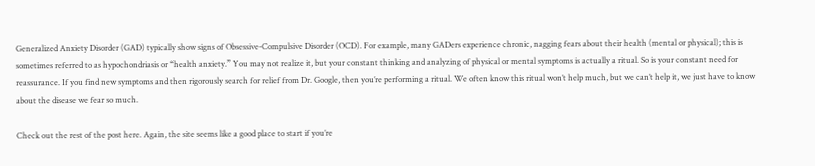Generalized Anxiety Disorder (GAD) typically show signs of Obsessive-Compulsive Disorder (OCD). For example, many GADers experience chronic, nagging fears about their health (mental or physical); this is sometimes referred to as hypochondriasis or “health anxiety.” You may not realize it, but your constant thinking and analyzing of physical or mental symptoms is actually a ritual. So is your constant need for reassurance. If you find new symptoms and then rigorously search for relief from Dr. Google, then you’re performing a ritual. We often know this ritual won’t help much, but we can’t help it, we just have to know about the disease we fear so much.

Check out the rest of the post here. Again, the site seems like a good place to start if you’re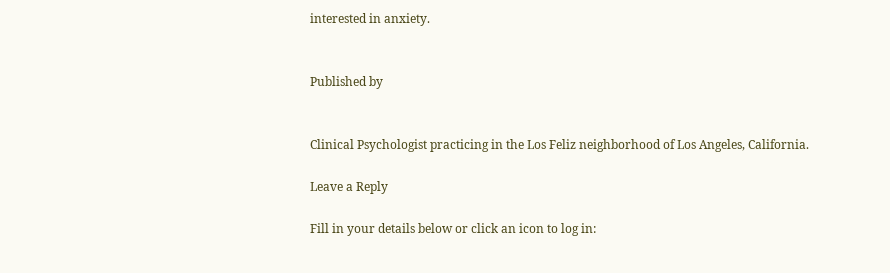interested in anxiety.


Published by


Clinical Psychologist practicing in the Los Feliz neighborhood of Los Angeles, California.

Leave a Reply

Fill in your details below or click an icon to log in: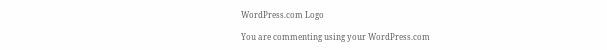WordPress.com Logo

You are commenting using your WordPress.com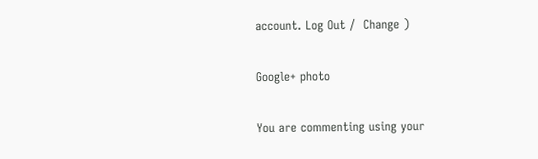account. Log Out /  Change )

Google+ photo

You are commenting using your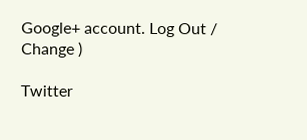Google+ account. Log Out /  Change )

Twitter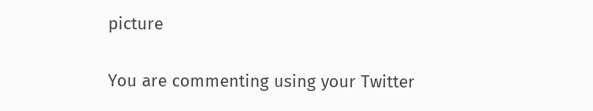picture

You are commenting using your Twitter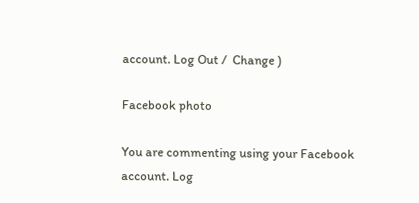account. Log Out /  Change )

Facebook photo

You are commenting using your Facebook account. Log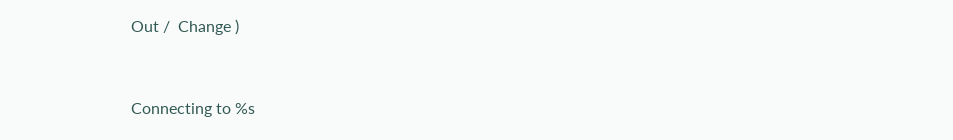Out /  Change )


Connecting to %s